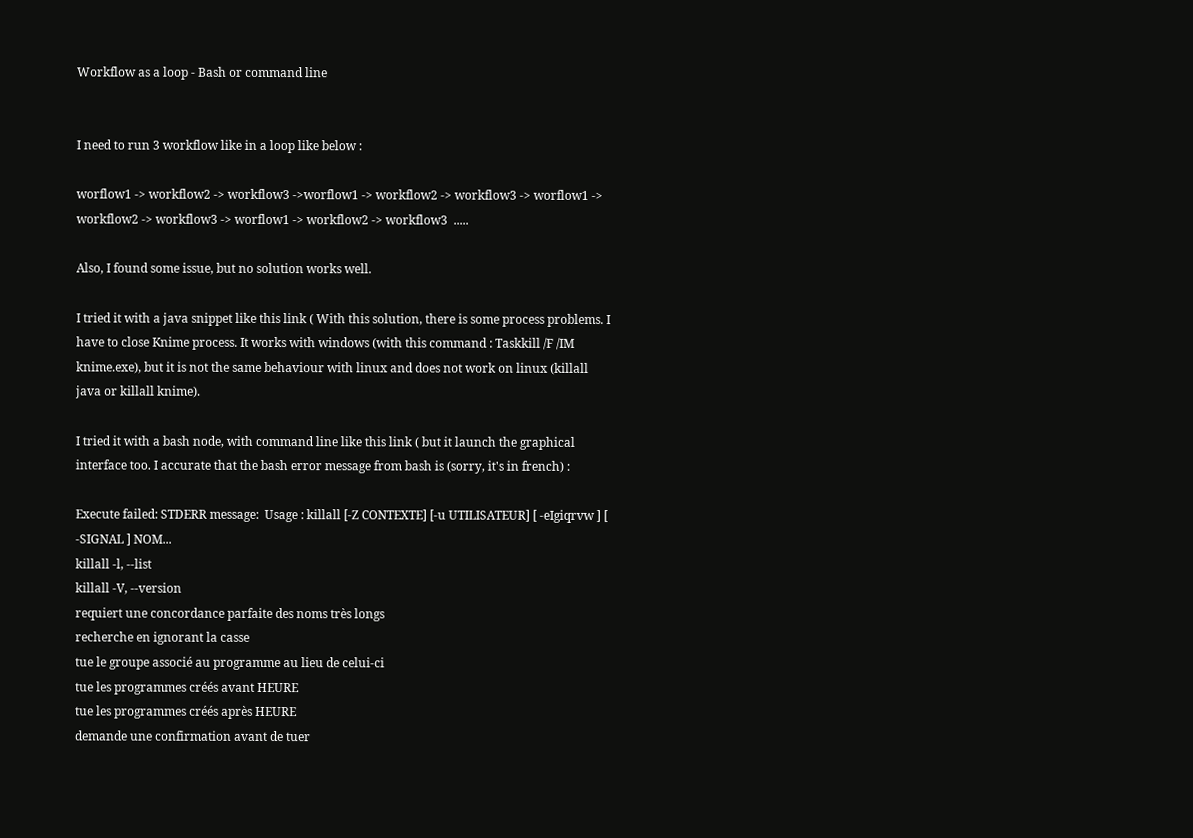Workflow as a loop - Bash or command line


I need to run 3 workflow like in a loop like below :

worflow1 -> workflow2 -> workflow3 ->worflow1 -> workflow2 -> workflow3 -> worflow1 -> workflow2 -> workflow3 -> worflow1 -> workflow2 -> workflow3  .....

Also, I found some issue, but no solution works well.

I tried it with a java snippet like this link ( With this solution, there is some process problems. I have to close Knime process. It works with windows (with this command : Taskkill /F /IM knime.exe), but it is not the same behaviour with linux and does not work on linux (killall java or killall knime).

I tried it with a bash node, with command line like this link ( but it launch the graphical interface too. I accurate that the bash error message from bash is (sorry, it's in french) :

Execute failed: STDERR message:  Usage : killall [-Z CONTEXTE] [-u UTILISATEUR] [ -eIgiqrvw ] [ -SIGNAL ] NOM...
killall -l, --list
killall -V, --version
requiert une concordance parfaite des noms très longs
recherche en ignorant la casse
tue le groupe associé au programme au lieu de celui-ci
tue les programmes créés avant HEURE
tue les programmes créés après HEURE
demande une confirmation avant de tuer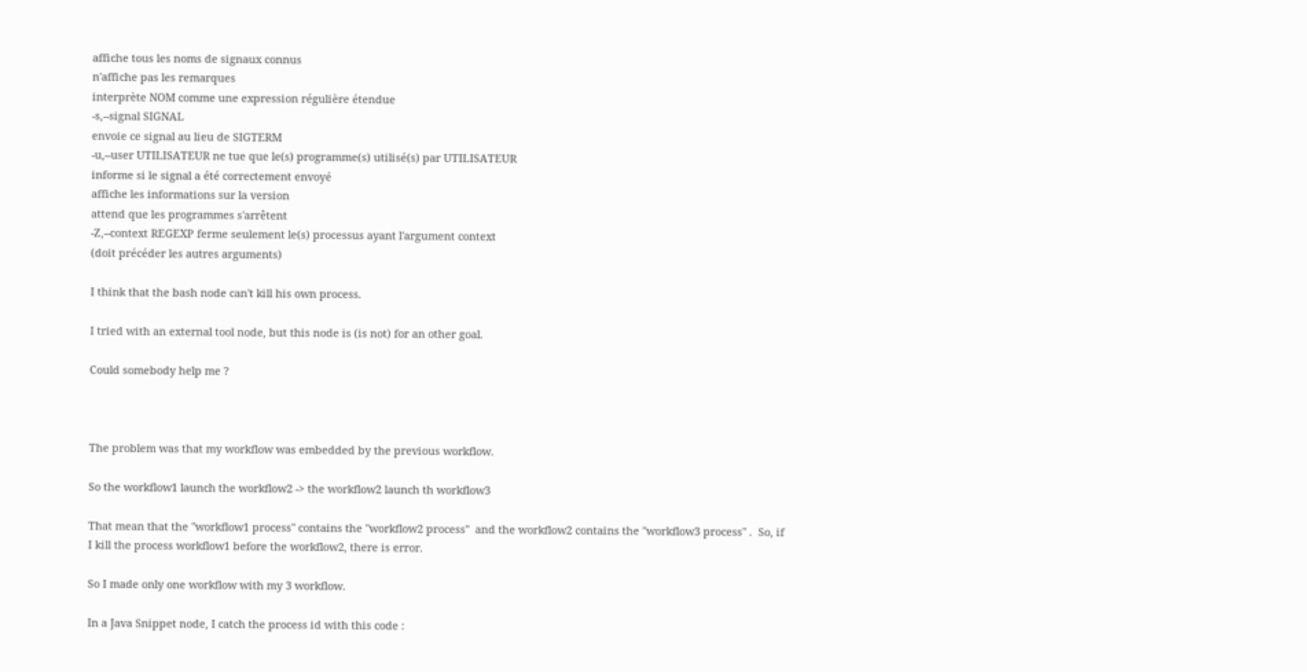affiche tous les noms de signaux connus
n'affiche pas les remarques
interprète NOM comme une expression régulière étendue
-s,--signal SIGNAL
envoie ce signal au lieu de SIGTERM
-u,--user UTILISATEUR ne tue que le(s) programme(s) utilisé(s) par UTILISATEUR
informe si le signal a été correctement envoyé
affiche les informations sur la version
attend que les programmes s'arrêtent
-Z,--context REGEXP ferme seulement le(s) processus ayant l'argument context
(doit précéder les autres arguments)

I think that the bash node can't kill his own process.

I tried with an external tool node, but this node is (is not) for an other goal.

Could somebody help me ?



The problem was that my workflow was embedded by the previous workflow.

So the workflow1 launch the workflow2 -> the workflow2 launch th workflow3

That mean that the "workflow1 process" contains the "workflow2 process"  and the workflow2 contains the "workflow3 process" .  So, if I kill the process workflow1 before the workflow2, there is error.

So I made only one workflow with my 3 workflow.

In a Java Snippet node, I catch the process id with this code :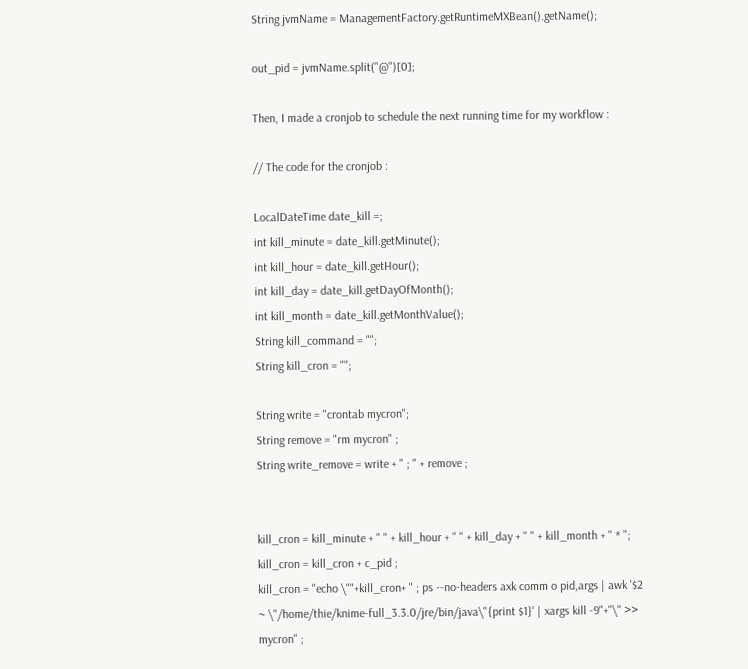String jvmName = ManagementFactory.getRuntimeMXBean().getName();

out_pid = jvmName.split("@")[0];

Then, I made a cronjob to schedule the next running time for my workflow :

// The code for the cronjob :

LocalDateTime date_kill =;
int kill_minute = date_kill.getMinute();
int kill_hour = date_kill.getHour();
int kill_day = date_kill.getDayOfMonth();
int kill_month = date_kill.getMonthValue();
String kill_command = "";
String kill_cron = "";

String write = "crontab mycron";
String remove = "rm mycron" ;
String write_remove = write + " ; " + remove ;


kill_cron = kill_minute + " " + kill_hour + " " + kill_day + " " + kill_month + " * ";
kill_cron = kill_cron + c_pid ;
kill_cron = "echo \""+kill_cron+ " ; ps --no-headers axk comm o pid,args | awk '$2 ~ \"/home/thie/knime-full_3.3.0/jre/bin/java\"{print $1}' | xargs kill -9"+"\" >> mycron" ;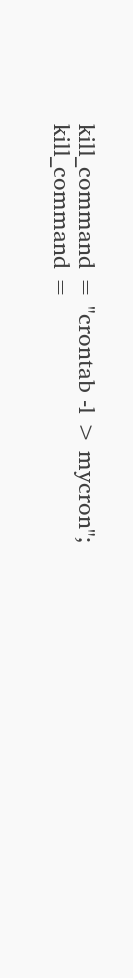kill_command = "crontab -l > mycron";
kill_command =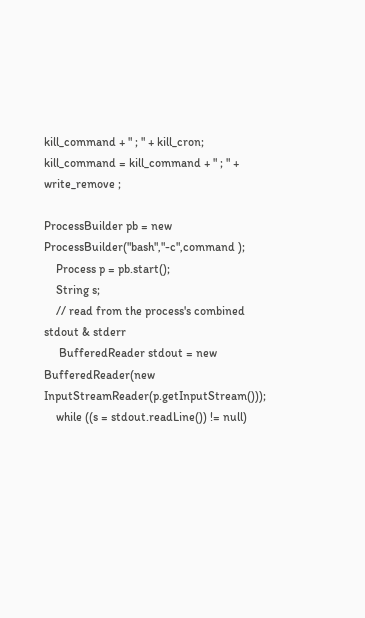kill_command + " ; " + kill_cron;
kill_command = kill_command + " ; " + write_remove ;

ProcessBuilder pb = new ProcessBuilder("bash","-c",command );
    Process p = pb.start();
    String s;
    // read from the process's combined stdout & stderr
     BufferedReader stdout = new BufferedReader(new InputStreamReader(p.getInputStream()));
    while ((s = stdout.readLine()) != null)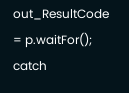out_ResultCode = p.waitFor();
catch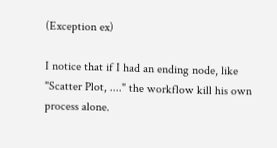(Exception ex)

I notice that if I had an ending node, like "Scatter Plot, ...." the workflow kill his own process alone.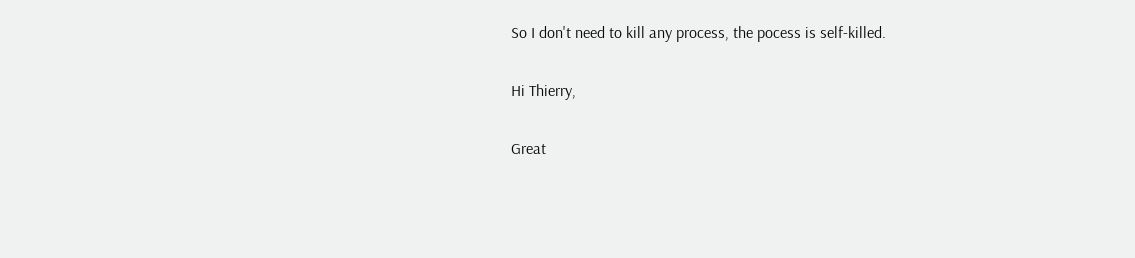So I don't need to kill any process, the pocess is self-killed.

Hi Thierry,

Great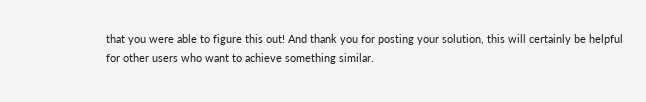that you were able to figure this out! And thank you for posting your solution, this will certainly be helpful for other users who want to achieve something similar.